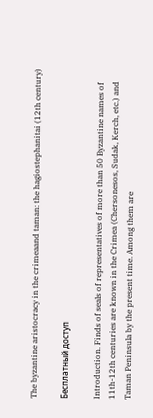The byzantine aristocracy in the crimeaand taman: the hagiostephanitai (12th century)

Бесплатный доступ

Introduction. Finds of seals of representatives of more than 50 Byzantine names of 11th-12th centuries are known in the Crimea (Chersonesos, Sudak, Kerch, etc.) and Taman Peninsula by the present time. Among them are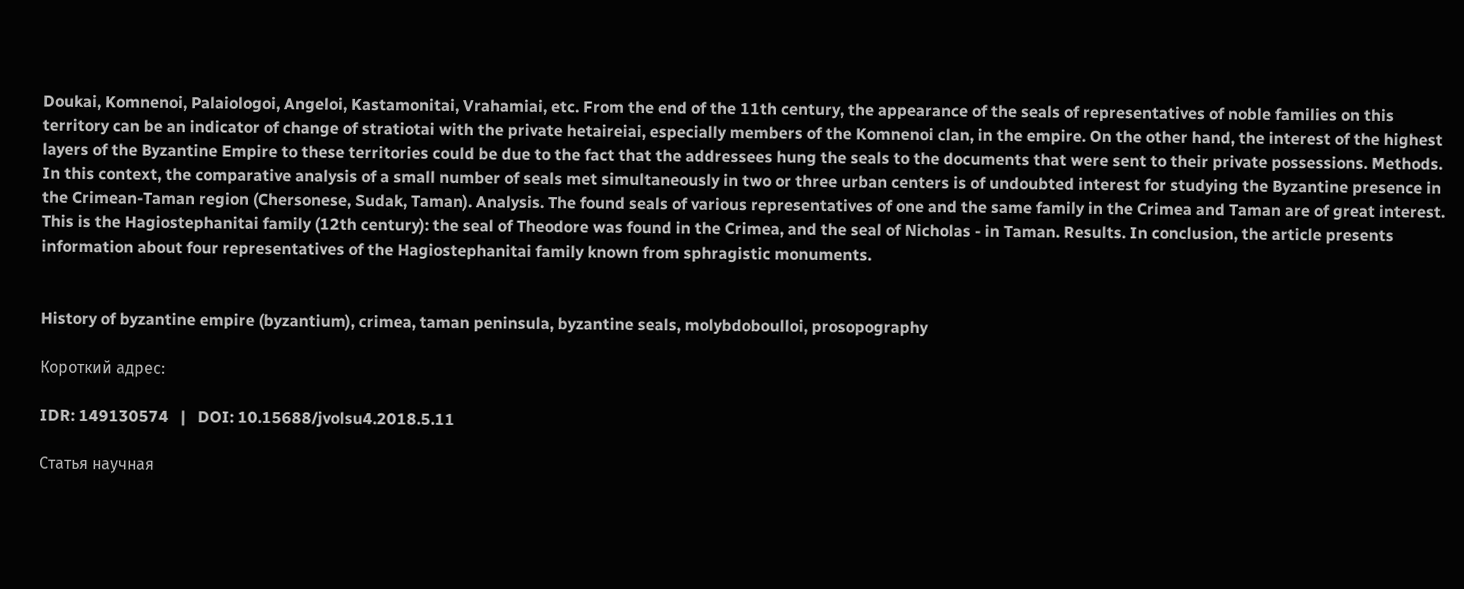Doukai, Komnenoi, Palaiologoi, Angeloi, Kastamonitai, Vrahamiai, etc. From the end of the 11th century, the appearance of the seals of representatives of noble families on this territory can be an indicator of change of stratiotai with the private hetaireiai, especially members of the Komnenoi clan, in the empire. On the other hand, the interest of the highest layers of the Byzantine Empire to these territories could be due to the fact that the addressees hung the seals to the documents that were sent to their private possessions. Methods. In this context, the comparative analysis of a small number of seals met simultaneously in two or three urban centers is of undoubted interest for studying the Byzantine presence in the Crimean-Taman region (Chersonese, Sudak, Taman). Analysis. The found seals of various representatives of one and the same family in the Crimea and Taman are of great interest. This is the Hagiostephanitai family (12th century): the seal of Theodore was found in the Crimea, and the seal of Nicholas - in Taman. Results. In conclusion, the article presents information about four representatives of the Hagiostephanitai family known from sphragistic monuments.


History of byzantine empire (byzantium), crimea, taman peninsula, byzantine seals, molybdoboulloi, prosopography

Короткий адрес:

IDR: 149130574   |   DOI: 10.15688/jvolsu4.2018.5.11

Статья научная